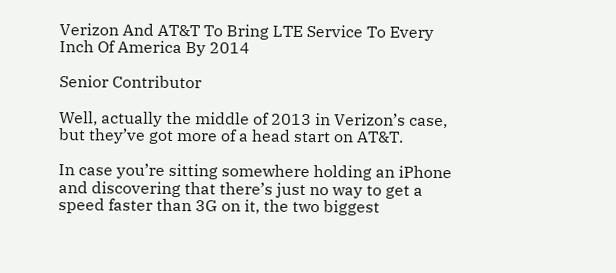Verizon And AT&T To Bring LTE Service To Every Inch Of America By 2014

Senior Contributor

Well, actually the middle of 2013 in Verizon’s case, but they’ve got more of a head start on AT&T.

In case you’re sitting somewhere holding an iPhone and discovering that there’s just no way to get a speed faster than 3G on it, the two biggest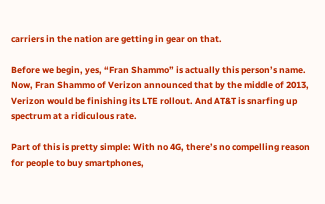carriers in the nation are getting in gear on that.

Before we begin, yes, “Fran Shammo” is actually this person’s name. Now, Fran Shammo of Verizon announced that by the middle of 2013, Verizon would be finishing its LTE rollout. And AT&T is snarfing up spectrum at a ridiculous rate.

Part of this is pretty simple: With no 4G, there’s no compelling reason for people to buy smartphones,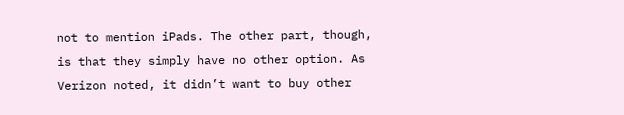not to mention iPads. The other part, though, is that they simply have no other option. As Verizon noted, it didn’t want to buy other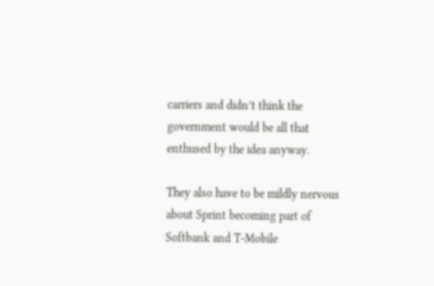carriers and didn’t think the government would be all that enthused by the idea anyway.

They also have to be mildly nervous about Sprint becoming part of Softbank and T-Mobile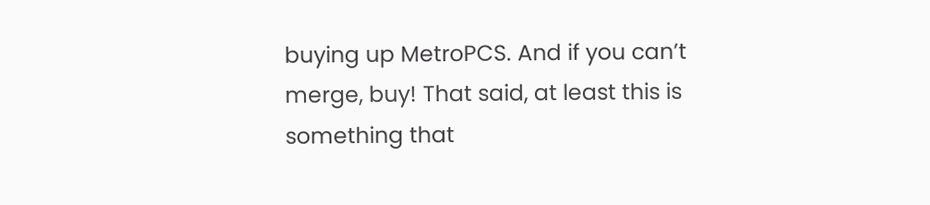buying up MetroPCS. And if you can’t merge, buy! That said, at least this is something that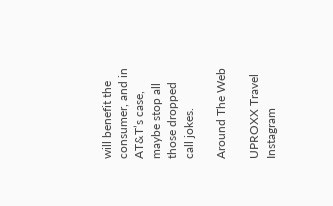will benefit the consumer, and in AT&T’s case, maybe stop all those dropped call jokes.

Around The Web

UPROXX Travel Instagram